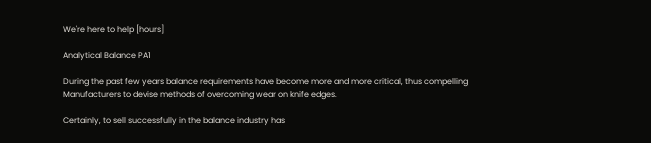We're here to help [hours]

Analytical Balance PA1

During the past few years balance requirements have become more and more critical, thus compelling Manufacturers to devise methods of overcoming wear on knife edges.

Certainly, to sell successfully in the balance industry has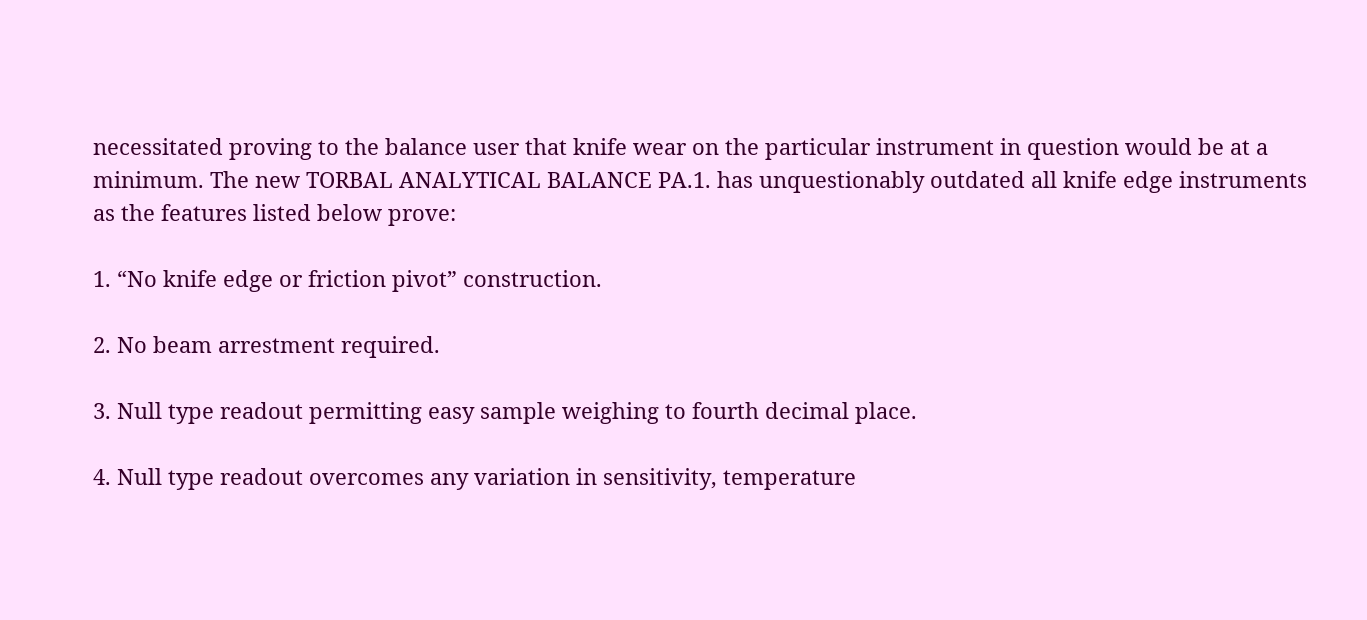necessitated proving to the balance user that knife wear on the particular instrument in question would be at a minimum. The new TORBAL ANALYTICAL BALANCE PA.1. has unquestionably outdated all knife edge instruments as the features listed below prove:

1. “No knife edge or friction pivot” construction.

2. No beam arrestment required.

3. Null type readout permitting easy sample weighing to fourth decimal place.

4. Null type readout overcomes any variation in sensitivity, temperature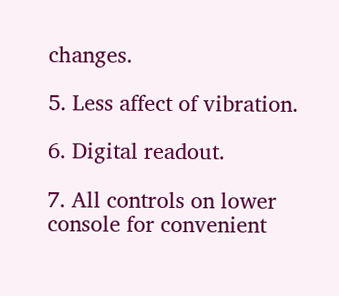changes.

5. Less affect of vibration.

6. Digital readout.

7. All controls on lower console for convenient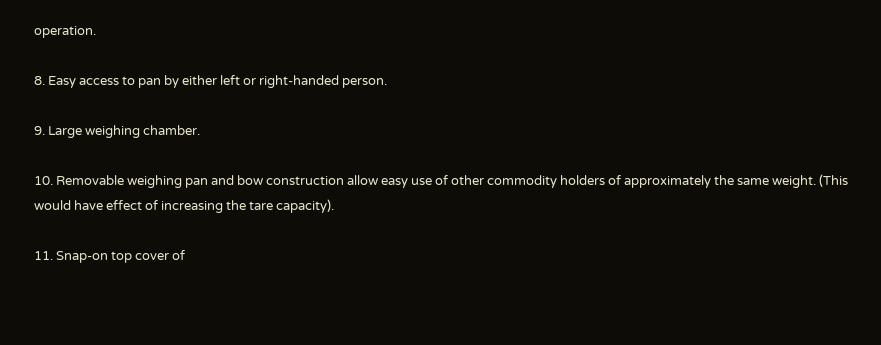operation.

8. Easy access to pan by either left or right-handed person.

9. Large weighing chamber.

10. Removable weighing pan and bow construction allow easy use of other commodity holders of approximately the same weight. (This would have effect of increasing the tare capacity).

11. Snap-on top cover of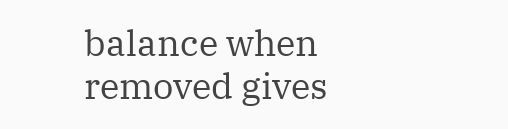balance when removed gives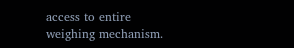access to entire weighing mechanism.